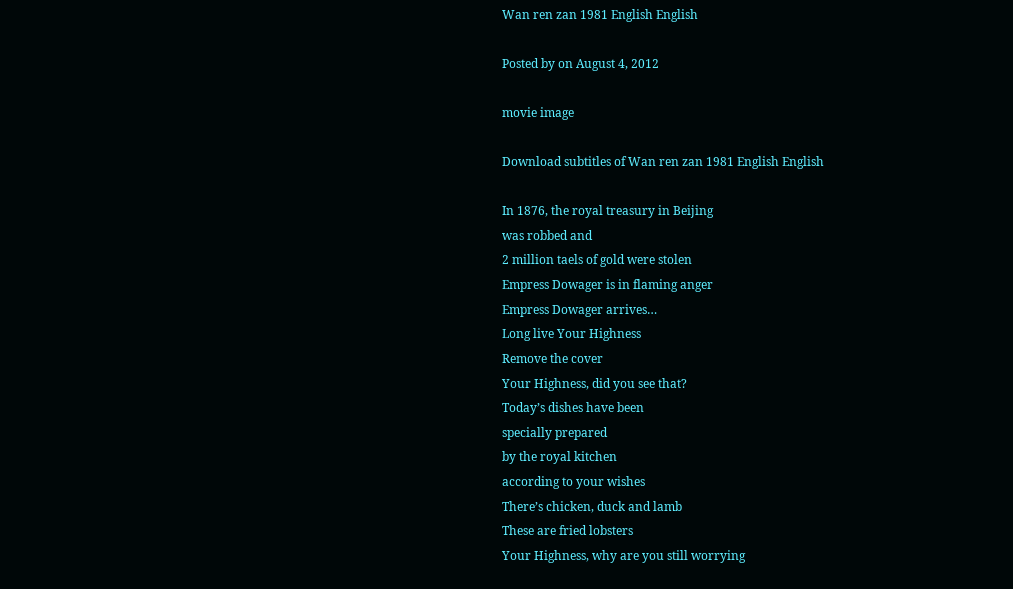Wan ren zan 1981 English English

Posted by on August 4, 2012

movie image

Download subtitles of Wan ren zan 1981 English English

In 1876, the royal treasury in Beijing
was robbed and
2 million taels of gold were stolen
Empress Dowager is in flaming anger
Empress Dowager arrives…
Long live Your Highness
Remove the cover
Your Highness, did you see that?
Today’s dishes have been
specially prepared
by the royal kitchen
according to your wishes
There’s chicken, duck and lamb
These are fried lobsters
Your Highness, why are you still worrying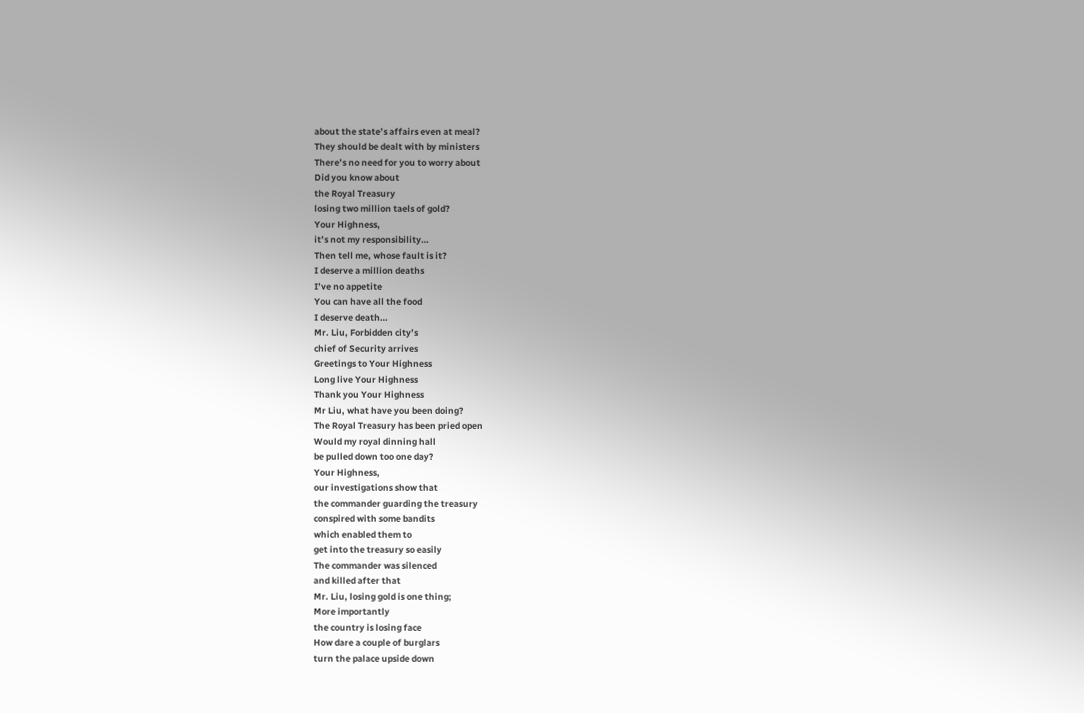about the state’s affairs even at meal?
They should be dealt with by ministers
There’s no need for you to worry about
Did you know about
the Royal Treasury
losing two million taels of gold?
Your Highness,
it’s not my responsibility…
Then tell me, whose fault is it?
I deserve a million deaths
I’ve no appetite
You can have all the food
I deserve death…
Mr. Liu, Forbidden city’s
chief of Security arrives
Greetings to Your Highness
Long live Your Highness
Thank you Your Highness
Mr Liu, what have you been doing?
The Royal Treasury has been pried open
Would my royal dinning hall
be pulled down too one day?
Your Highness,
our investigations show that
the commander guarding the treasury
conspired with some bandits
which enabled them to
get into the treasury so easily
The commander was silenced
and killed after that
Mr. Liu, losing gold is one thing;
More importantly
the country is losing face
How dare a couple of burglars
turn the palace upside down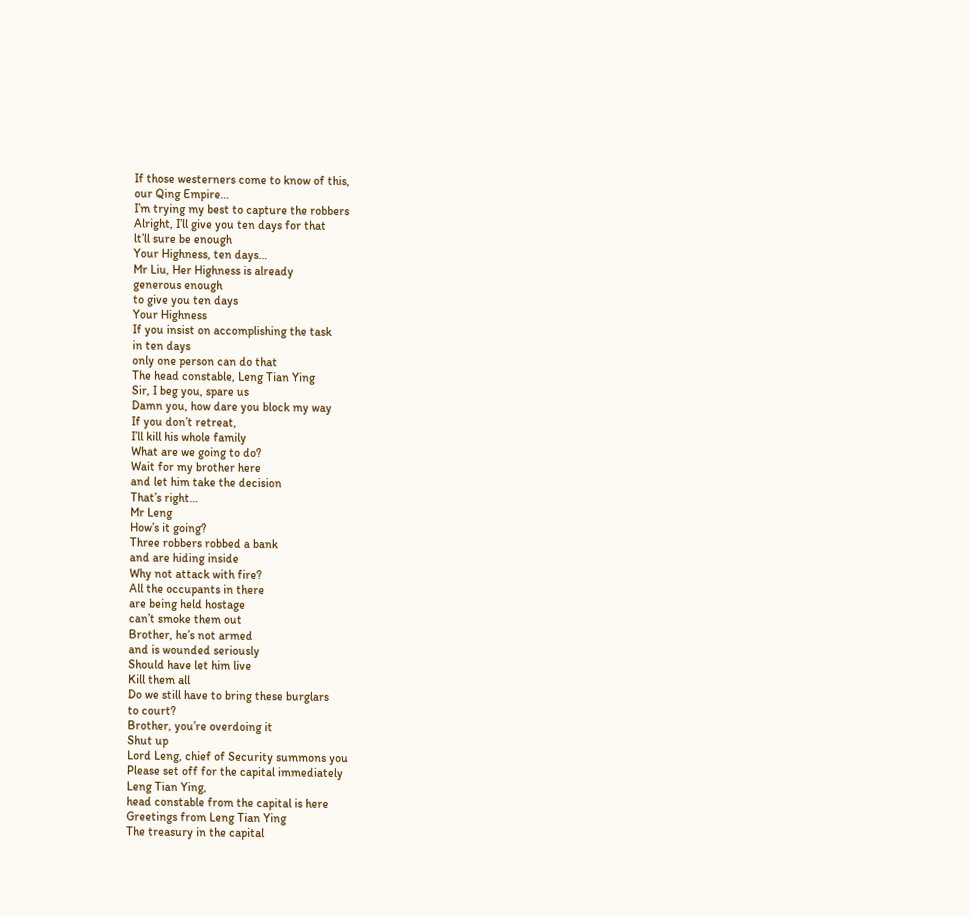If those westerners come to know of this,
our Qing Empire…
I’m trying my best to capture the robbers
Alright, I’ll give you ten days for that
lt’ll sure be enough
Your Highness, ten days…
Mr Liu, Her Highness is already
generous enough
to give you ten days
Your Highness
If you insist on accomplishing the task
in ten days
only one person can do that
The head constable, Leng Tian Ying
Sir, I beg you, spare us
Damn you, how dare you block my way
If you don’t retreat,
I’ll kill his whole family
What are we going to do?
Wait for my brother here
and let him take the decision
That’s right…
Mr Leng
How’s it going?
Three robbers robbed a bank
and are hiding inside
Why not attack with fire?
All the occupants in there
are being held hostage
can’t smoke them out
Brother, he’s not armed
and is wounded seriously
Should have let him live
Kill them all
Do we still have to bring these burglars
to court?
Brother, you’re overdoing it
Shut up
Lord Leng, chief of Security summons you
Please set off for the capital immediately
Leng Tian Ying,
head constable from the capital is here
Greetings from Leng Tian Ying
The treasury in the capital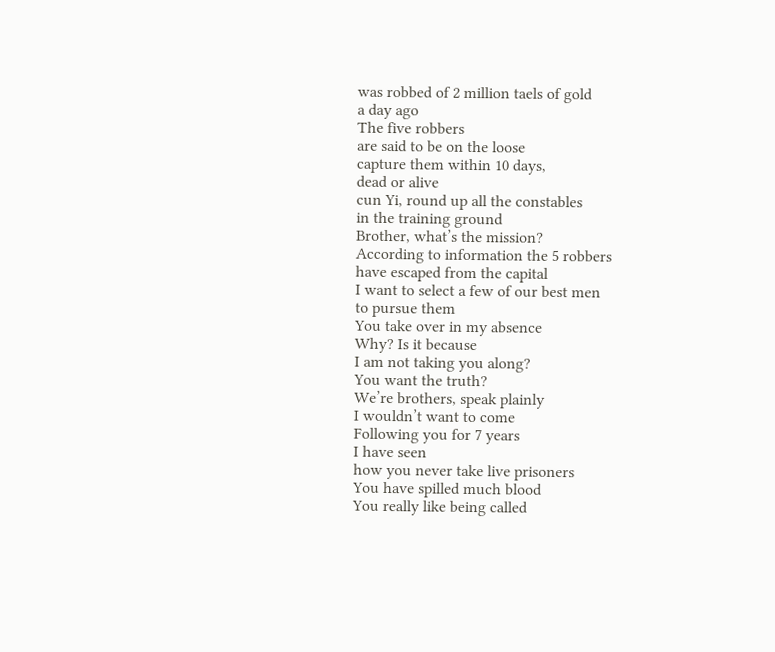was robbed of 2 million taels of gold
a day ago
The five robbers
are said to be on the loose
capture them within 10 days,
dead or alive
cun Yi, round up all the constables
in the training ground
Brother, what’s the mission?
According to information the 5 robbers
have escaped from the capital
I want to select a few of our best men
to pursue them
You take over in my absence
Why? Is it because
I am not taking you along?
You want the truth?
We’re brothers, speak plainly
I wouldn’t want to come
Following you for 7 years
I have seen
how you never take live prisoners
You have spilled much blood
You really like being called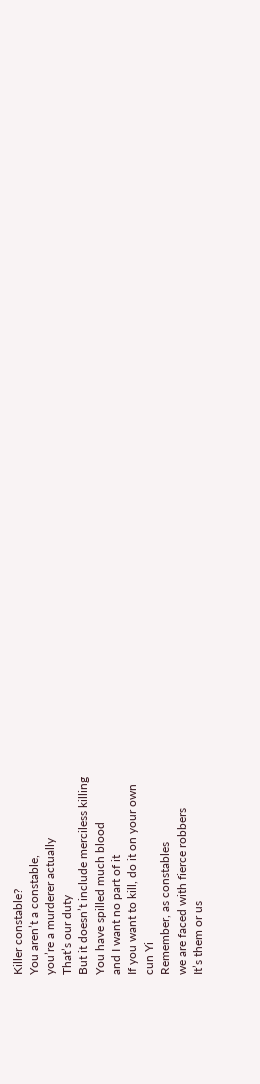Killer constable?
You aren’t a constable,
you’re a murderer actually
That’s our duty
But it doesn’t include merciless killing
You have spilled much blood
and I want no part of it
If you want to kill, do it on your own
cun Yi
Remember, as constables
we are faced with fierce robbers
It’s them or us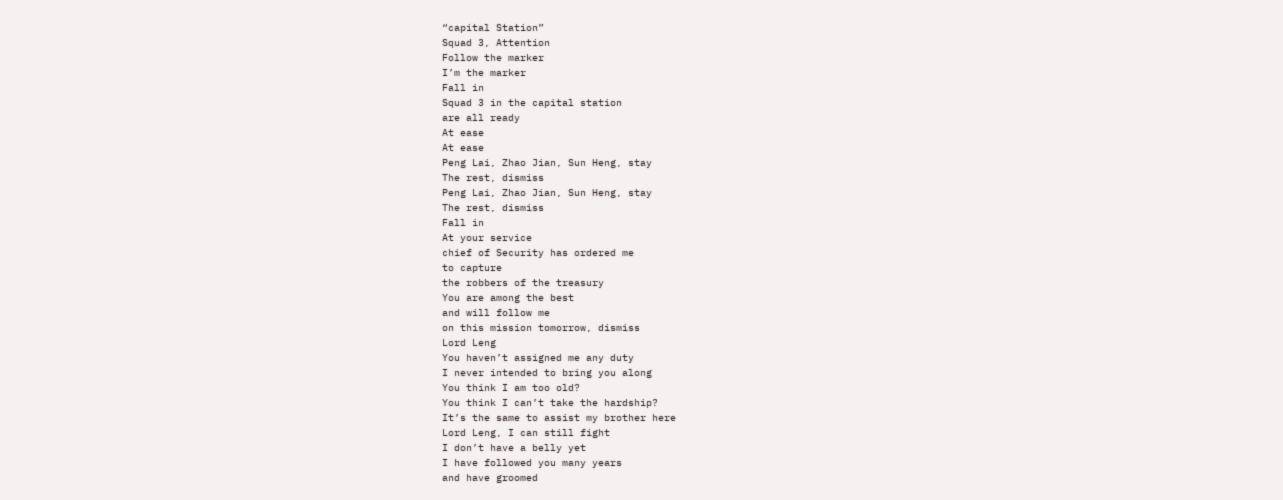“capital Station”
Squad 3, Attention
Follow the marker
I’m the marker
Fall in
Squad 3 in the capital station
are all ready
At ease
At ease
Peng Lai, Zhao Jian, Sun Heng, stay
The rest, dismiss
Peng Lai, Zhao Jian, Sun Heng, stay
The rest, dismiss
Fall in
At your service
chief of Security has ordered me
to capture
the robbers of the treasury
You are among the best
and will follow me
on this mission tomorrow, dismiss
Lord Leng
You haven’t assigned me any duty
I never intended to bring you along
You think I am too old?
You think I can’t take the hardship?
It’s the same to assist my brother here
Lord Leng, I can still fight
I don’t have a belly yet
I have followed you many years
and have groomed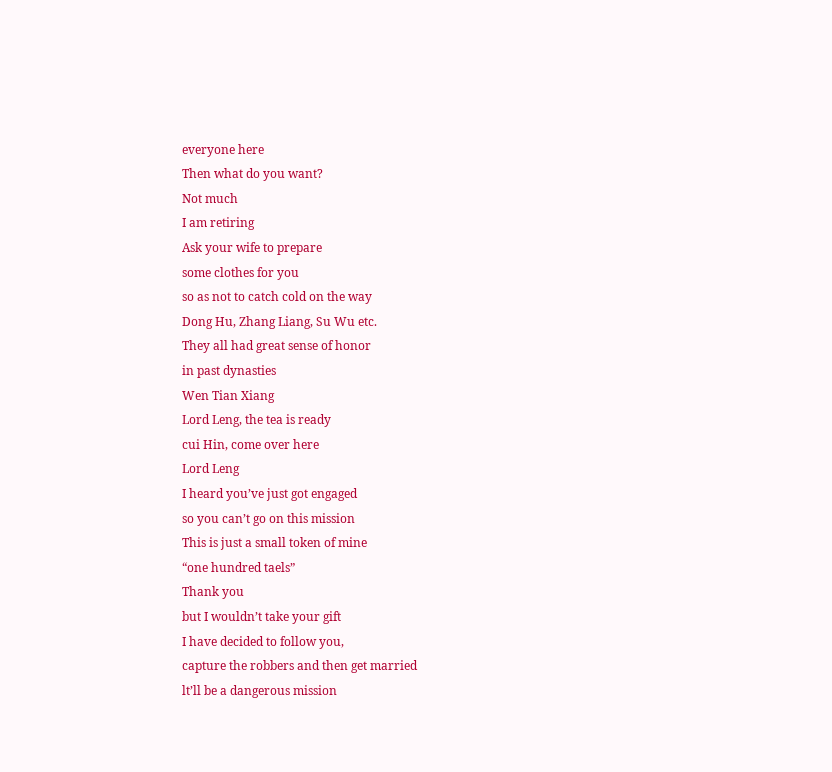everyone here
Then what do you want?
Not much
I am retiring
Ask your wife to prepare
some clothes for you
so as not to catch cold on the way
Dong Hu, Zhang Liang, Su Wu etc.
They all had great sense of honor
in past dynasties
Wen Tian Xiang
Lord Leng, the tea is ready
cui Hin, come over here
Lord Leng
I heard you’ve just got engaged
so you can’t go on this mission
This is just a small token of mine
“one hundred taels”
Thank you
but I wouldn’t take your gift
I have decided to follow you,
capture the robbers and then get married
lt’ll be a dangerous mission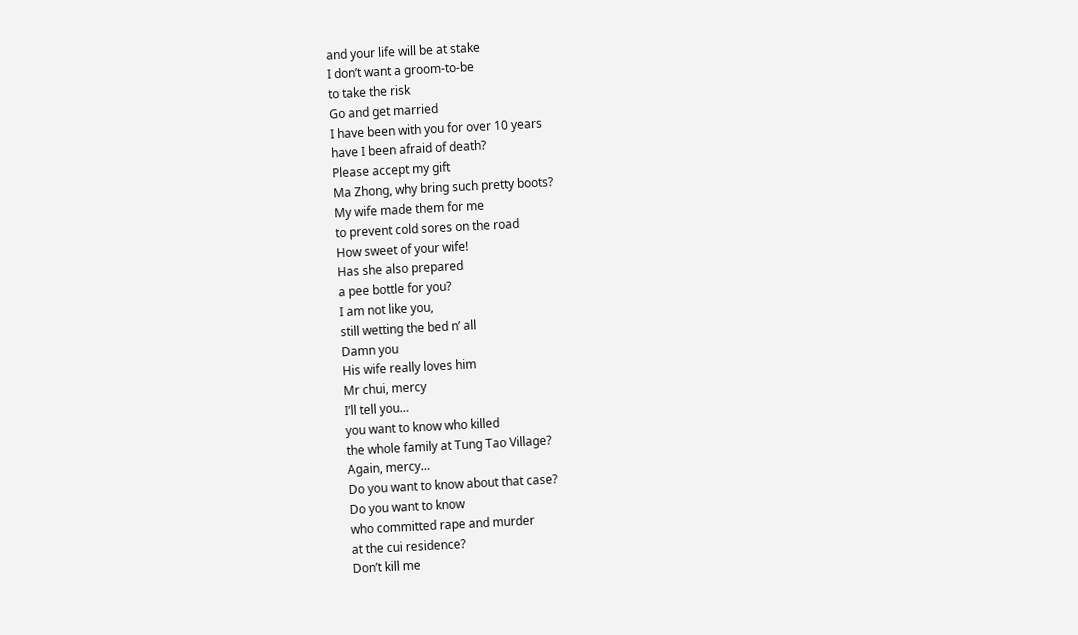and your life will be at stake
I don’t want a groom-to-be
to take the risk
Go and get married
I have been with you for over 10 years
have I been afraid of death?
Please accept my gift
Ma Zhong, why bring such pretty boots?
My wife made them for me
to prevent cold sores on the road
How sweet of your wife!
Has she also prepared
a pee bottle for you?
I am not like you,
still wetting the bed n’ all
Damn you
His wife really loves him
Mr chui, mercy
I’ll tell you…
you want to know who killed
the whole family at Tung Tao Village?
Again, mercy…
Do you want to know about that case?
Do you want to know
who committed rape and murder
at the cui residence?
Don’t kill me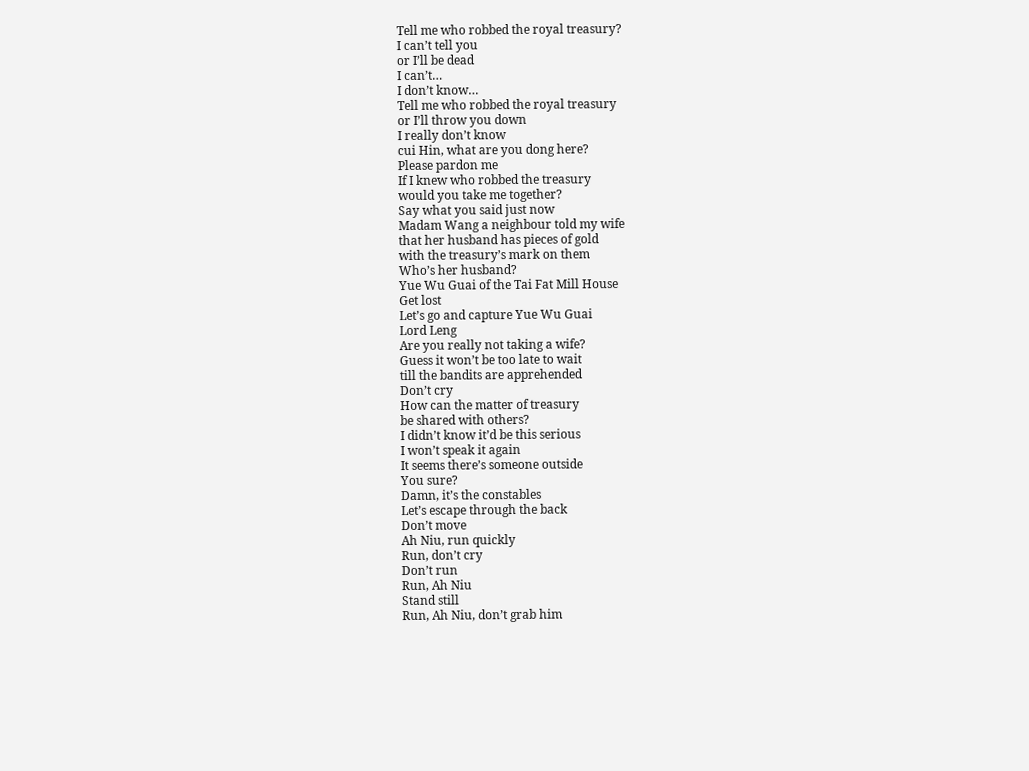Tell me who robbed the royal treasury?
I can’t tell you
or I’ll be dead
I can’t…
I don’t know…
Tell me who robbed the royal treasury
or I’ll throw you down
I really don’t know
cui Hin, what are you dong here?
Please pardon me
If I knew who robbed the treasury
would you take me together?
Say what you said just now
Madam Wang a neighbour told my wife
that her husband has pieces of gold
with the treasury’s mark on them
Who’s her husband?
Yue Wu Guai of the Tai Fat Mill House
Get lost
Let’s go and capture Yue Wu Guai
Lord Leng
Are you really not taking a wife?
Guess it won’t be too late to wait
till the bandits are apprehended
Don’t cry
How can the matter of treasury
be shared with others?
I didn’t know it’d be this serious
I won’t speak it again
It seems there’s someone outside
You sure?
Damn, it’s the constables
Let’s escape through the back
Don’t move
Ah Niu, run quickly
Run, don’t cry
Don’t run
Run, Ah Niu
Stand still
Run, Ah Niu, don’t grab him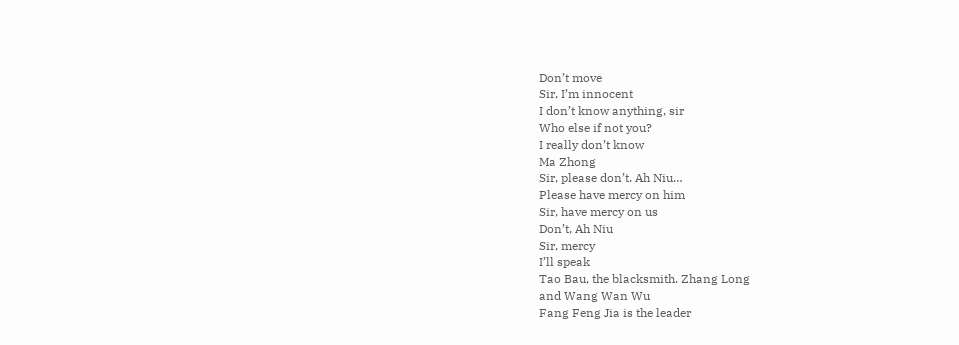Don’t move
Sir, I’m innocent
I don’t know anything, sir
Who else if not you?
I really don’t know
Ma Zhong
Sir, please don’t. Ah Niu…
Please have mercy on him
Sir, have mercy on us
Don’t, Ah Niu
Sir, mercy
I’ll speak
Tao Bau, the blacksmith. Zhang Long
and Wang Wan Wu
Fang Feng Jia is the leader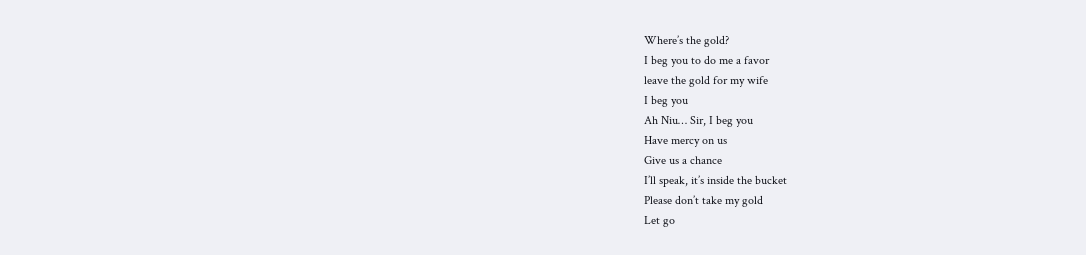Where’s the gold?
I beg you to do me a favor
leave the gold for my wife
I beg you
Ah Niu… Sir, I beg you
Have mercy on us
Give us a chance
I’ll speak, it’s inside the bucket
Please don’t take my gold
Let go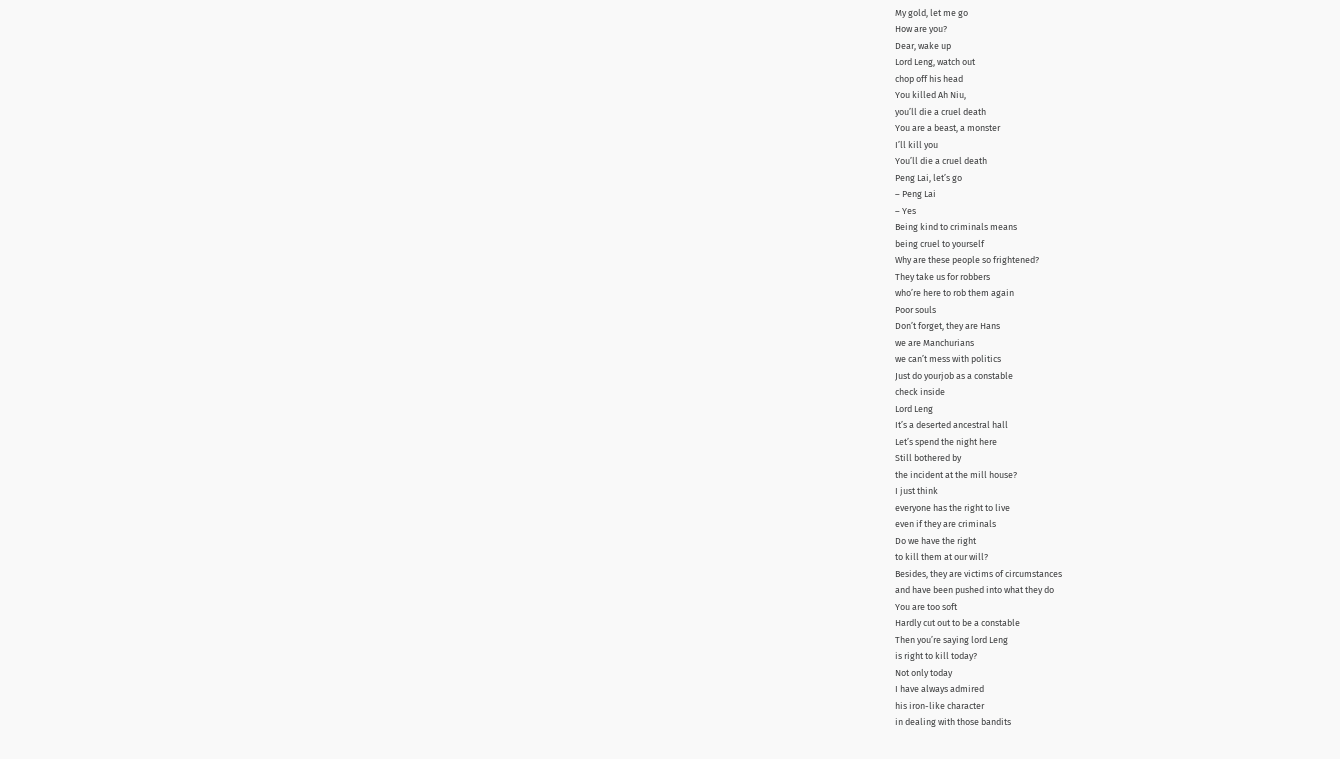My gold, let me go
How are you?
Dear, wake up
Lord Leng, watch out
chop off his head
You killed Ah Niu,
you’ll die a cruel death
You are a beast, a monster
I’ll kill you
You’ll die a cruel death
Peng Lai, let’s go
– Peng Lai
– Yes
Being kind to criminals means
being cruel to yourself
Why are these people so frightened?
They take us for robbers
who’re here to rob them again
Poor souls
Don’t forget, they are Hans
we are Manchurians
we can’t mess with politics
Just do yourjob as a constable
check inside
Lord Leng
It’s a deserted ancestral hall
Let’s spend the night here
Still bothered by
the incident at the mill house?
I just think
everyone has the right to live
even if they are criminals
Do we have the right
to kill them at our will?
Besides, they are victims of circumstances
and have been pushed into what they do
You are too soft
Hardly cut out to be a constable
Then you’re saying lord Leng
is right to kill today?
Not only today
I have always admired
his iron-like character
in dealing with those bandits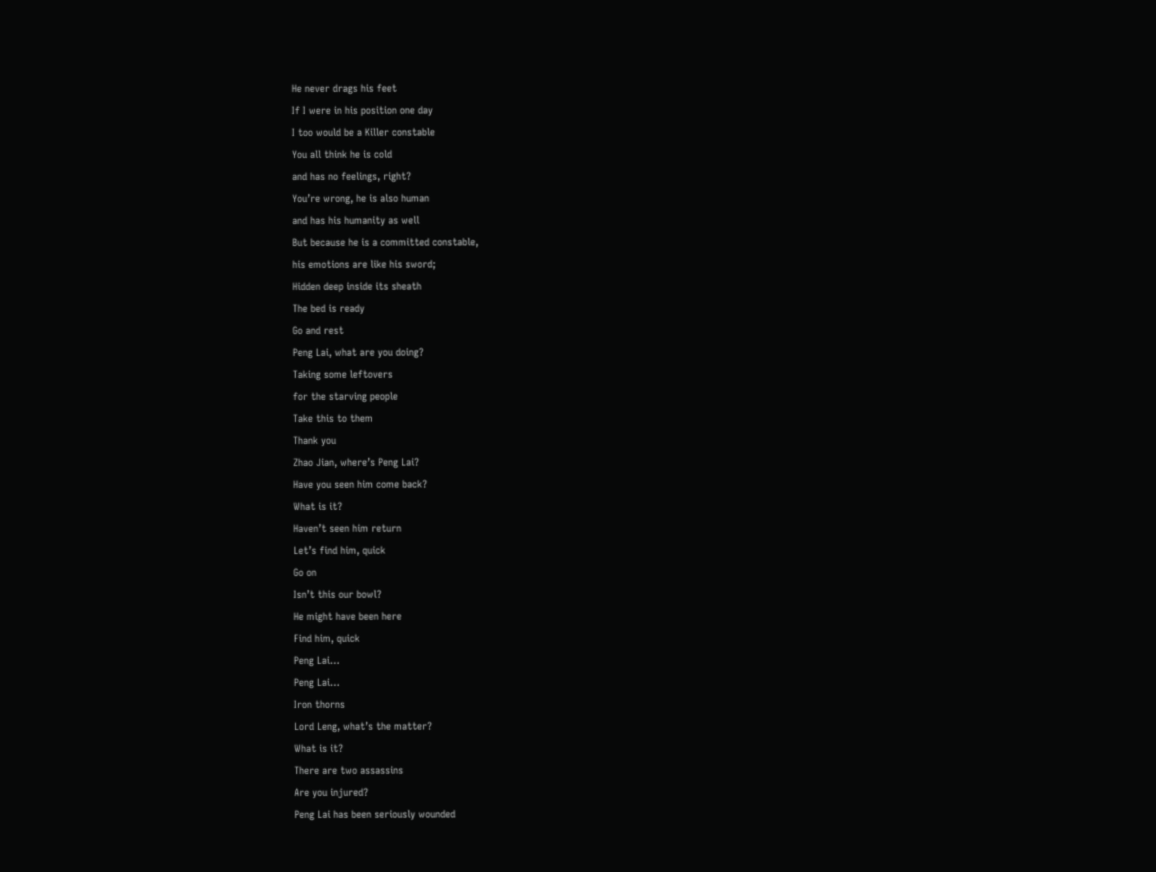He never drags his feet
If I were in his position one day
I too would be a Killer constable
You all think he is cold
and has no feelings, right?
You’re wrong, he is also human
and has his humanity as well
But because he is a committed constable,
his emotions are like his sword;
Hidden deep inside its sheath
The bed is ready
Go and rest
Peng Lai, what are you doing?
Taking some leftovers
for the starving people
Take this to them
Thank you
Zhao Jian, where’s Peng Lai?
Have you seen him come back?
What is it?
Haven’t seen him return
Let’s find him, quick
Go on
Isn’t this our bowl?
He might have been here
Find him, quick
Peng Lai…
Peng Lai…
Iron thorns
Lord Leng, what’s the matter?
What is it?
There are two assassins
Are you injured?
Peng Lai has been seriously wounded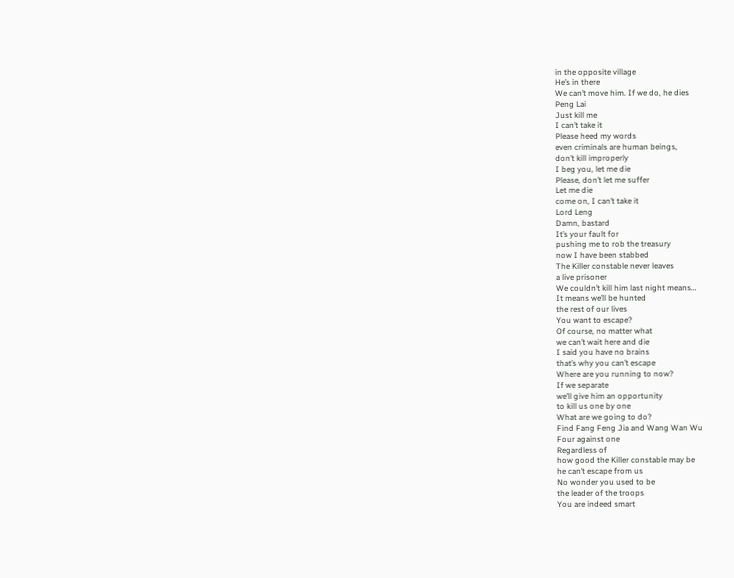in the opposite village
He’s in there
We can’t move him. If we do, he dies
Peng Lai
Just kill me
I can’t take it
Please heed my words
even criminals are human beings,
don’t kill improperly
I beg you, let me die
Please, don’t let me suffer
Let me die
come on, I can’t take it
Lord Leng
Damn, bastard
It’s your fault for
pushing me to rob the treasury
now I have been stabbed
The Killer constable never leaves
a live prisoner
We couldn’t kill him last night means…
It means we’ll be hunted
the rest of our lives
You want to escape?
Of course, no matter what
we can’t wait here and die
I said you have no brains
that’s why you can’t escape
Where are you running to now?
If we separate
we’ll give him an opportunity
to kill us one by one
What are we going to do?
Find Fang Feng Jia and Wang Wan Wu
Four against one
Regardless of
how good the Killer constable may be
he can’t escape from us
No wonder you used to be
the leader of the troops
You are indeed smart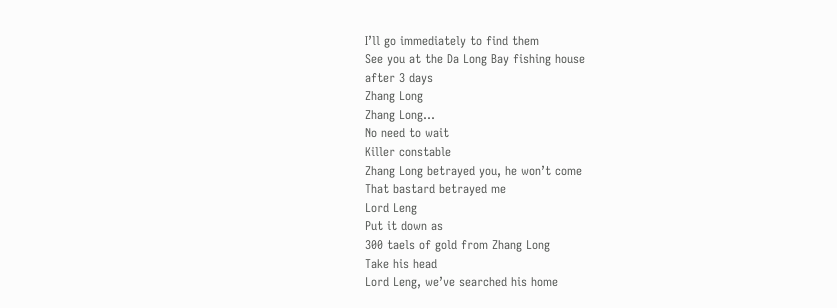I’ll go immediately to find them
See you at the Da Long Bay fishing house
after 3 days
Zhang Long
Zhang Long…
No need to wait
Killer constable
Zhang Long betrayed you, he won’t come
That bastard betrayed me
Lord Leng
Put it down as
300 taels of gold from Zhang Long
Take his head
Lord Leng, we’ve searched his home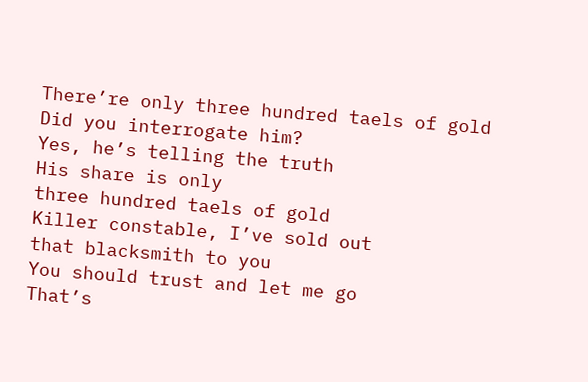There’re only three hundred taels of gold
Did you interrogate him?
Yes, he’s telling the truth
His share is only
three hundred taels of gold
Killer constable, I’ve sold out
that blacksmith to you
You should trust and let me go
That’s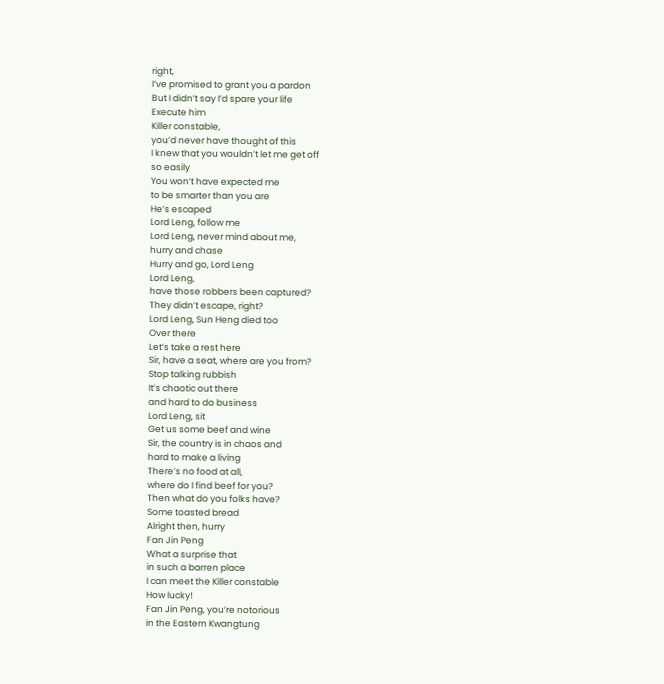right,
I’ve promised to grant you a pardon
But I didn’t say I’d spare your life
Execute him
Killer constable,
you’d never have thought of this
I knew that you wouldn’t let me get off
so easily
You won’t have expected me
to be smarter than you are
He’s escaped
Lord Leng, follow me
Lord Leng, never mind about me,
hurry and chase
Hurry and go, Lord Leng
Lord Leng,
have those robbers been captured?
They didn’t escape, right?
Lord Leng, Sun Heng died too
Over there
Let’s take a rest here
Sir, have a seat, where are you from?
Stop talking rubbish
It’s chaotic out there
and hard to do business
Lord Leng, sit
Get us some beef and wine
Sir, the country is in chaos and
hard to make a living
There’s no food at all,
where do I find beef for you?
Then what do you folks have?
Some toasted bread
Alright then, hurry
Fan Jin Peng
What a surprise that
in such a barren place
I can meet the Killer constable
How lucky!
Fan Jin Peng, you’re notorious
in the Eastern Kwangtung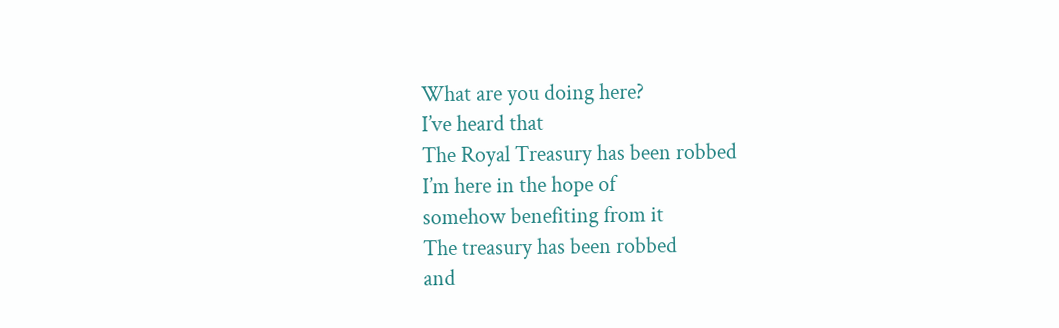What are you doing here?
I’ve heard that
The Royal Treasury has been robbed
I’m here in the hope of
somehow benefiting from it
The treasury has been robbed
and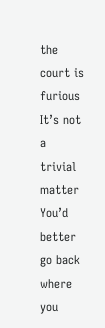the court is furious
It’s not a trivial matter
You’d better go back where you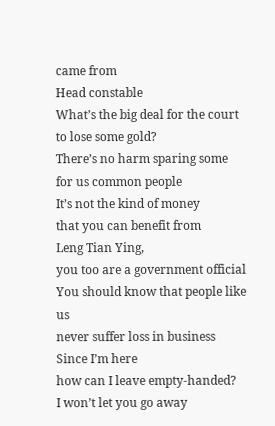came from
Head constable
What’s the big deal for the court
to lose some gold?
There’s no harm sparing some
for us common people
It’s not the kind of money
that you can benefit from
Leng Tian Ying,
you too are a government official
You should know that people like us
never suffer loss in business
Since I’m here
how can I leave empty-handed?
I won’t let you go away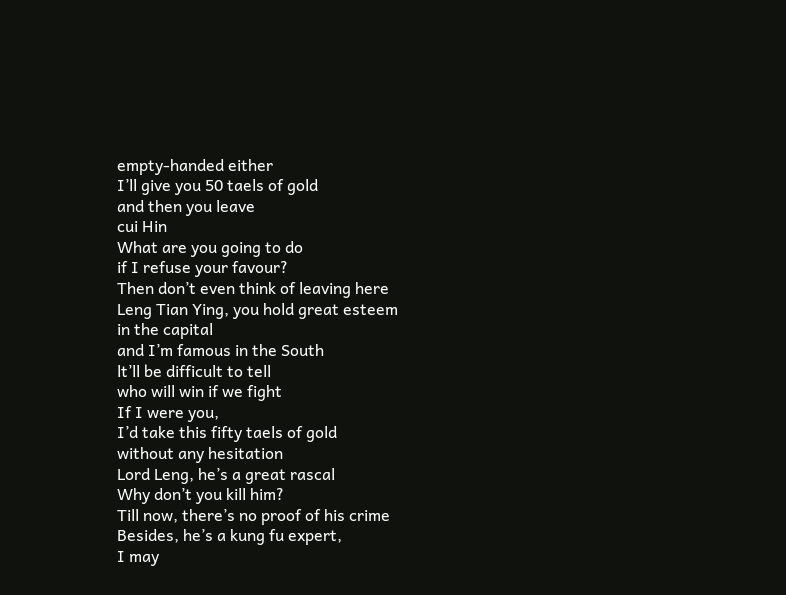empty-handed either
I’ll give you 50 taels of gold
and then you leave
cui Hin
What are you going to do
if I refuse your favour?
Then don’t even think of leaving here
Leng Tian Ying, you hold great esteem
in the capital
and I’m famous in the South
lt’ll be difficult to tell
who will win if we fight
If I were you,
I’d take this fifty taels of gold
without any hesitation
Lord Leng, he’s a great rascal
Why don’t you kill him?
Till now, there’s no proof of his crime
Besides, he’s a kung fu expert,
I may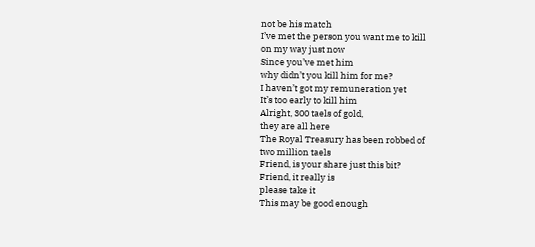not be his match
I’ve met the person you want me to kill
on my way just now
Since you’ve met him
why didn’t you kill him for me?
I haven’t got my remuneration yet
It’s too early to kill him
Alright, 300 taels of gold,
they are all here
The Royal Treasury has been robbed of
two million taels
Friend, is your share just this bit?
Friend, it really is
please take it
This may be good enough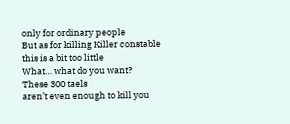only for ordinary people
But as for killing Killer constable
this is a bit too little
What… what do you want?
These 300 taels
aren’t even enough to kill you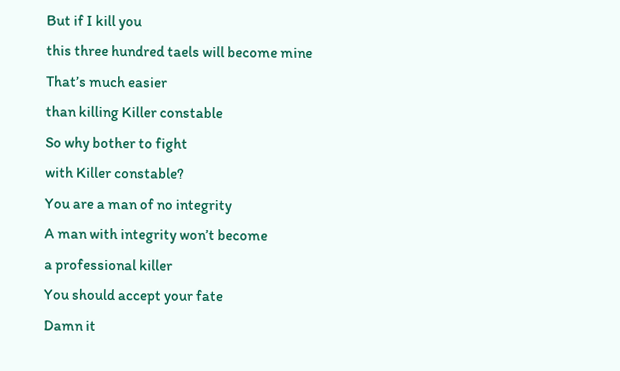But if I kill you
this three hundred taels will become mine
That’s much easier
than killing Killer constable
So why bother to fight
with Killer constable?
You are a man of no integrity
A man with integrity won’t become
a professional killer
You should accept your fate
Damn it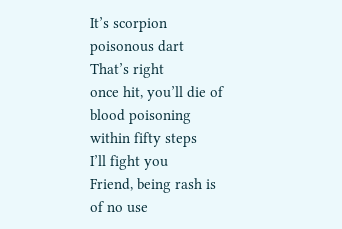It’s scorpion poisonous dart
That’s right
once hit, you’ll die of blood poisoning
within fifty steps
I’ll fight you
Friend, being rash is of no use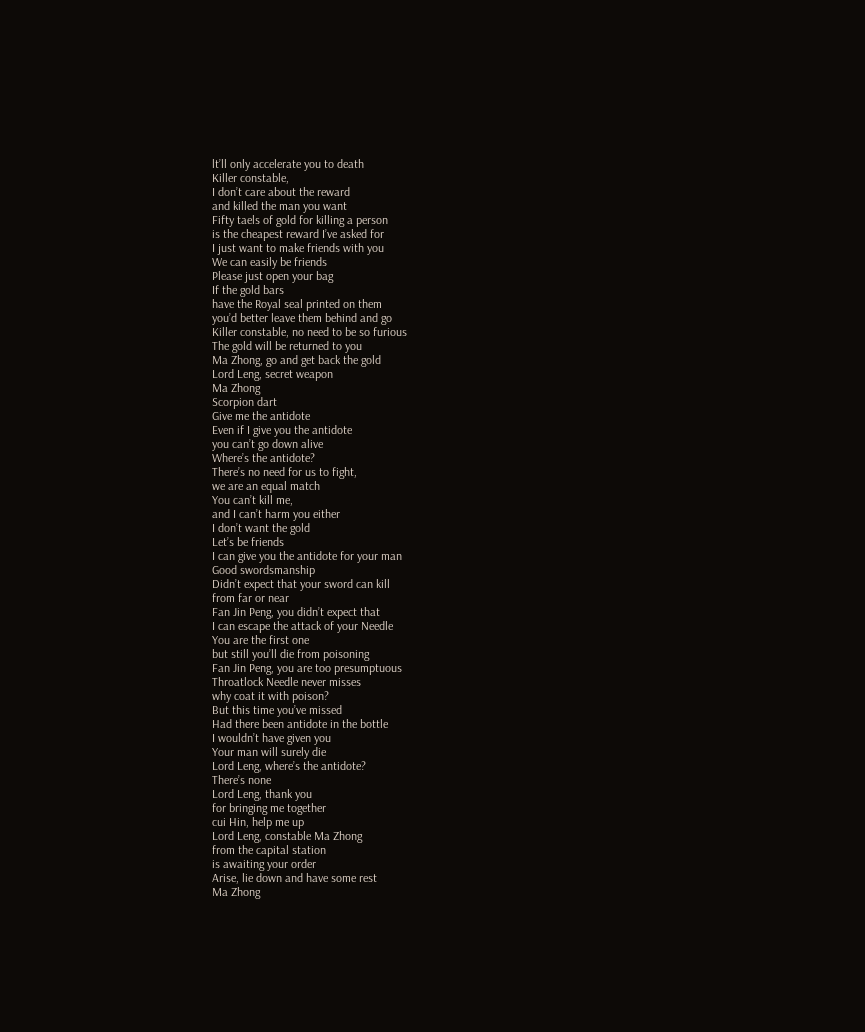lt’ll only accelerate you to death
Killer constable,
I don’t care about the reward
and killed the man you want
Fifty taels of gold for killing a person
is the cheapest reward I’ve asked for
I just want to make friends with you
We can easily be friends
Please just open your bag
If the gold bars
have the Royal seal printed on them
you’d better leave them behind and go
Killer constable, no need to be so furious
The gold will be returned to you
Ma Zhong, go and get back the gold
Lord Leng, secret weapon
Ma Zhong
Scorpion dart
Give me the antidote
Even if I give you the antidote
you can’t go down alive
Where’s the antidote?
There’s no need for us to fight,
we are an equal match
You can’t kill me,
and I can’t harm you either
I don’t want the gold
Let’s be friends
I can give you the antidote for your man
Good swordsmanship
Didn’t expect that your sword can kill
from far or near
Fan Jin Peng, you didn’t expect that
I can escape the attack of your Needle
You are the first one
but still you’ll die from poisoning
Fan Jin Peng, you are too presumptuous
Throatlock Needle never misses
why coat it with poison?
But this time you’ve missed
Had there been antidote in the bottle
I wouldn’t have given you
Your man will surely die
Lord Leng, where’s the antidote?
There’s none
Lord Leng, thank you
for bringing me together
cui Hin, help me up
Lord Leng, constable Ma Zhong
from the capital station
is awaiting your order
Arise, lie down and have some rest
Ma Zhong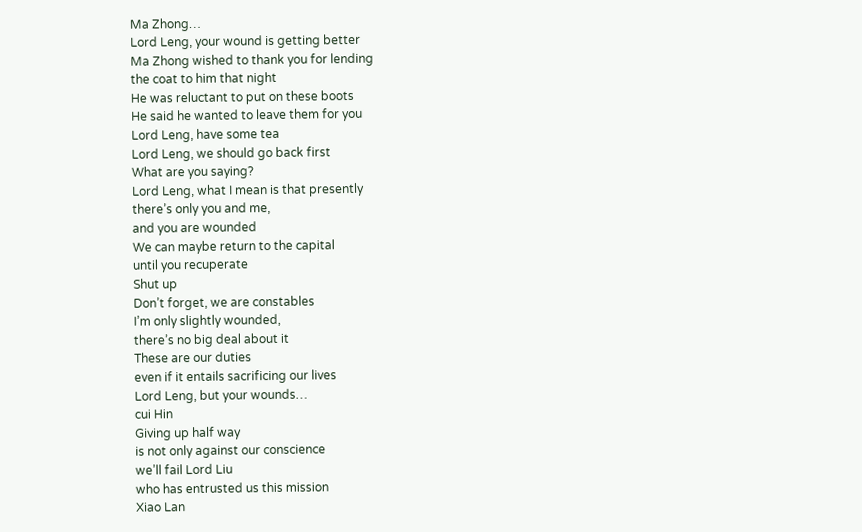Ma Zhong…
Lord Leng, your wound is getting better
Ma Zhong wished to thank you for lending
the coat to him that night
He was reluctant to put on these boots
He said he wanted to leave them for you
Lord Leng, have some tea
Lord Leng, we should go back first
What are you saying?
Lord Leng, what I mean is that presently
there’s only you and me,
and you are wounded
We can maybe return to the capital
until you recuperate
Shut up
Don’t forget, we are constables
I’m only slightly wounded,
there’s no big deal about it
These are our duties
even if it entails sacrificing our lives
Lord Leng, but your wounds…
cui Hin
Giving up half way
is not only against our conscience
we’ll fail Lord Liu
who has entrusted us this mission
Xiao Lan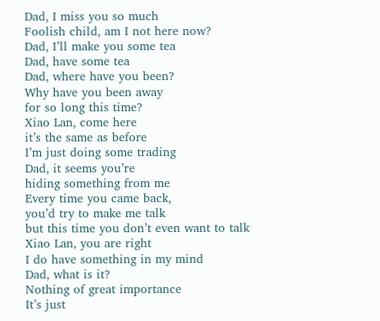Dad, I miss you so much
Foolish child, am I not here now?
Dad, I’ll make you some tea
Dad, have some tea
Dad, where have you been?
Why have you been away
for so long this time?
Xiao Lan, come here
it’s the same as before
I’m just doing some trading
Dad, it seems you’re
hiding something from me
Every time you came back,
you’d try to make me talk
but this time you don’t even want to talk
Xiao Lan, you are right
I do have something in my mind
Dad, what is it?
Nothing of great importance
It’s just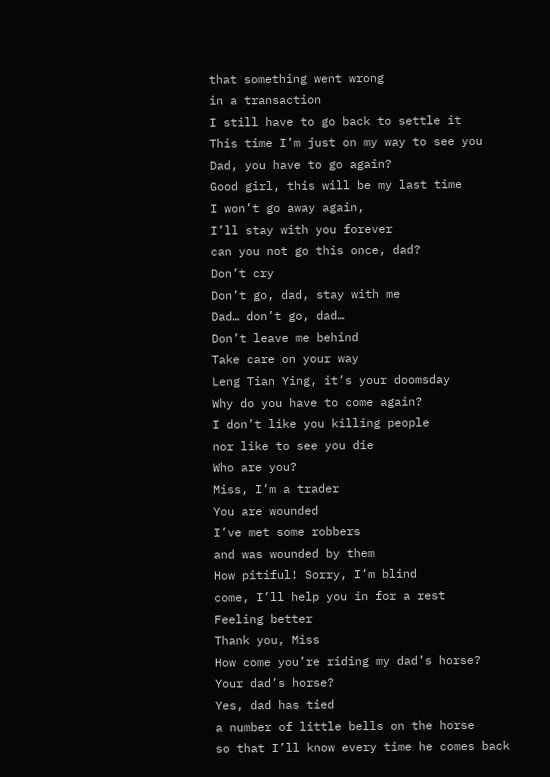that something went wrong
in a transaction
I still have to go back to settle it
This time I’m just on my way to see you
Dad, you have to go again?
Good girl, this will be my last time
I won’t go away again,
I’ll stay with you forever
can you not go this once, dad?
Don’t cry
Don’t go, dad, stay with me
Dad… don’t go, dad…
Don’t leave me behind
Take care on your way
Leng Tian Ying, it’s your doomsday
Why do you have to come again?
I don’t like you killing people
nor like to see you die
Who are you?
Miss, I’m a trader
You are wounded
I’ve met some robbers
and was wounded by them
How pitiful! Sorry, I’m blind
come, I’ll help you in for a rest
Feeling better
Thank you, Miss
How come you’re riding my dad’s horse?
Your dad’s horse?
Yes, dad has tied
a number of little bells on the horse
so that I’ll know every time he comes back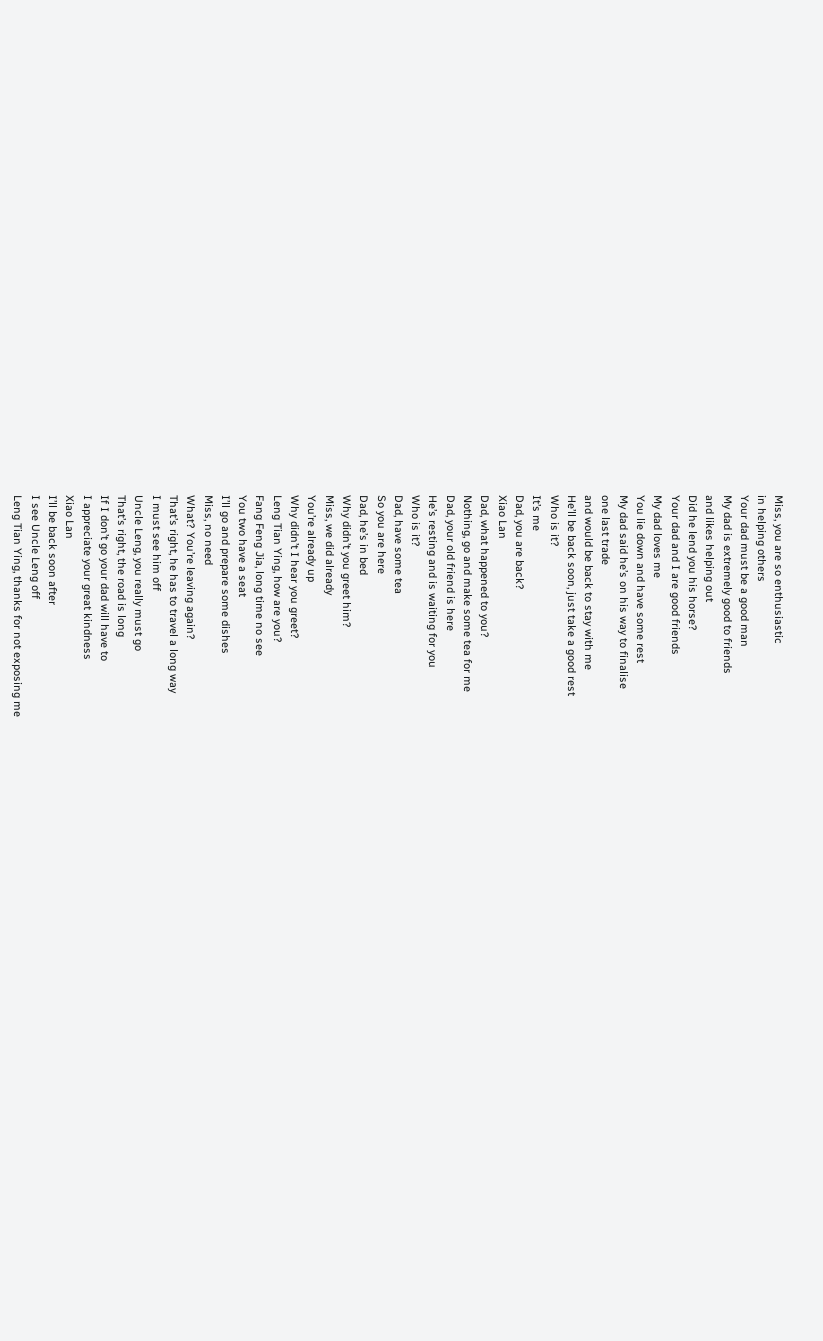Miss, you are so enthusiastic
in helping others
Your dad must be a good man
My dad is extremely good to friends
and likes helping out
Did he lend you his horse?
Your dad and I are good friends
My dad loves me
You lie down and have some rest
My dad said he’s on his way to finalise
one last trade
and would be back to stay with me
He’ll be back soon, just take a good rest
Who is it?
It’s me
Dad, you are back?
Xiao Lan
Dad, what happened to you?
Nothing, go and make some tea for me
Dad, your old friend is here
He’s resting and is waiting for you
Who is it?
Dad, have some tea
So you are here
Dad, he’s in bed
Why didn’t you greet him?
Miss, we did already
You’re already up
Why didn’t I hear you greet?
Leng Tian Ying, how are you?
Fang Feng Jia, long time no see
You two have a seat
I’ll go and prepare some dishes
Miss, no need
What? You’re leaving again?
That’s right, he has to travel a long way
I must see him off
Uncle Leng, you really must go
That’s right, the road is long
If I don’t go your dad will have to
I appreciate your great kindness
Xiao Lan
I’ll be back soon after
I see Uncle Leng off
Leng Tian Ying, thanks for not exposing me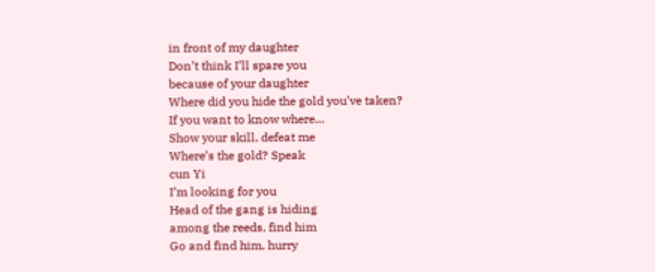in front of my daughter
Don’t think I’ll spare you
because of your daughter
Where did you hide the gold you’ve taken?
If you want to know where…
Show your skill, defeat me
Where’s the gold? Speak
cun Yi
I’m looking for you
Head of the gang is hiding
among the reeds, find him
Go and find him, hurry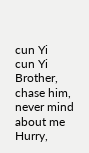cun Yi
cun Yi
Brother, chase him, never mind about me
Hurry,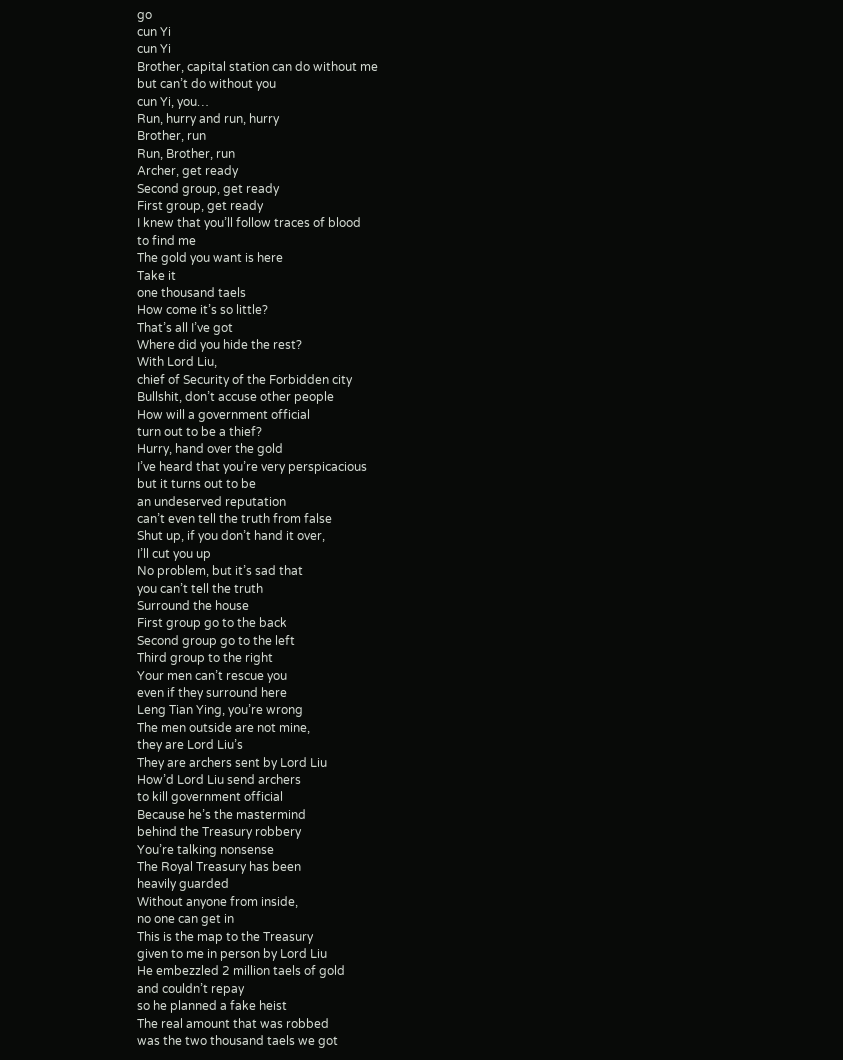go
cun Yi
cun Yi
Brother, capital station can do without me
but can’t do without you
cun Yi, you…
Run, hurry and run, hurry
Brother, run
Run, Brother, run
Archer, get ready
Second group, get ready
First group, get ready
I knew that you’ll follow traces of blood
to find me
The gold you want is here
Take it
one thousand taels
How come it’s so little?
That’s all I’ve got
Where did you hide the rest?
With Lord Liu,
chief of Security of the Forbidden city
Bullshit, don’t accuse other people
How will a government official
turn out to be a thief?
Hurry, hand over the gold
I’ve heard that you’re very perspicacious
but it turns out to be
an undeserved reputation
can’t even tell the truth from false
Shut up, if you don’t hand it over,
I’ll cut you up
No problem, but it’s sad that
you can’t tell the truth
Surround the house
First group go to the back
Second group go to the left
Third group to the right
Your men can’t rescue you
even if they surround here
Leng Tian Ying, you’re wrong
The men outside are not mine,
they are Lord Liu’s
They are archers sent by Lord Liu
How’d Lord Liu send archers
to kill government official
Because he’s the mastermind
behind the Treasury robbery
You’re talking nonsense
The Royal Treasury has been
heavily guarded
Without anyone from inside,
no one can get in
This is the map to the Treasury
given to me in person by Lord Liu
He embezzled 2 million taels of gold
and couldn’t repay
so he planned a fake heist
The real amount that was robbed
was the two thousand taels we got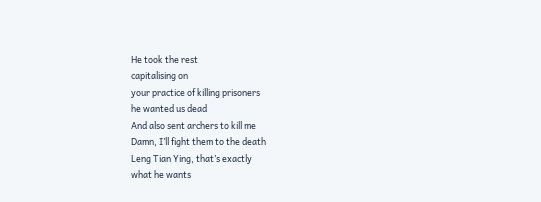He took the rest
capitalising on
your practice of killing prisoners
he wanted us dead
And also sent archers to kill me
Damn, I’ll fight them to the death
Leng Tian Ying, that’s exactly
what he wants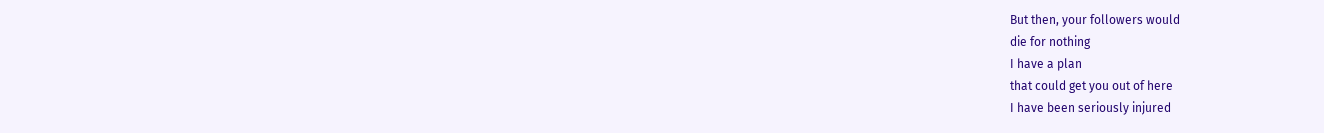But then, your followers would
die for nothing
I have a plan
that could get you out of here
I have been seriously injured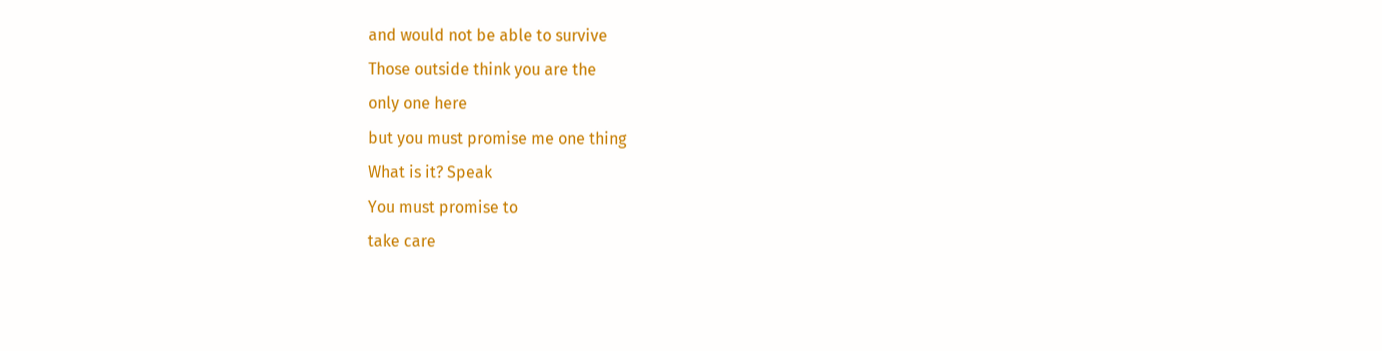and would not be able to survive
Those outside think you are the
only one here
but you must promise me one thing
What is it? Speak
You must promise to
take care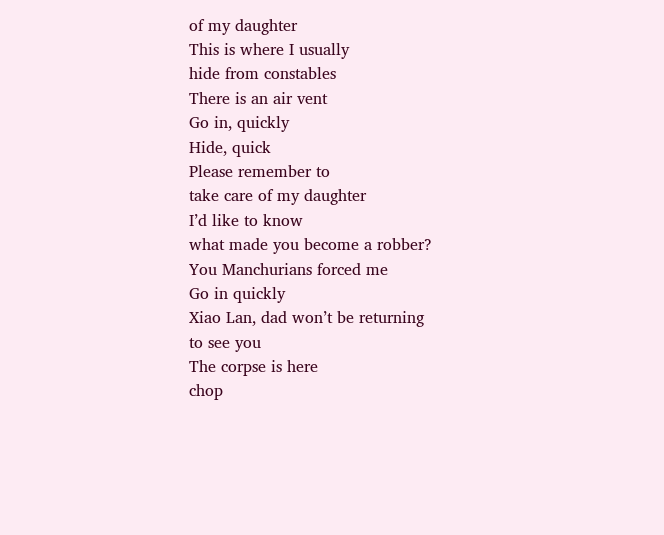of my daughter
This is where I usually
hide from constables
There is an air vent
Go in, quickly
Hide, quick
Please remember to
take care of my daughter
I’d like to know
what made you become a robber?
You Manchurians forced me
Go in quickly
Xiao Lan, dad won’t be returning
to see you
The corpse is here
chop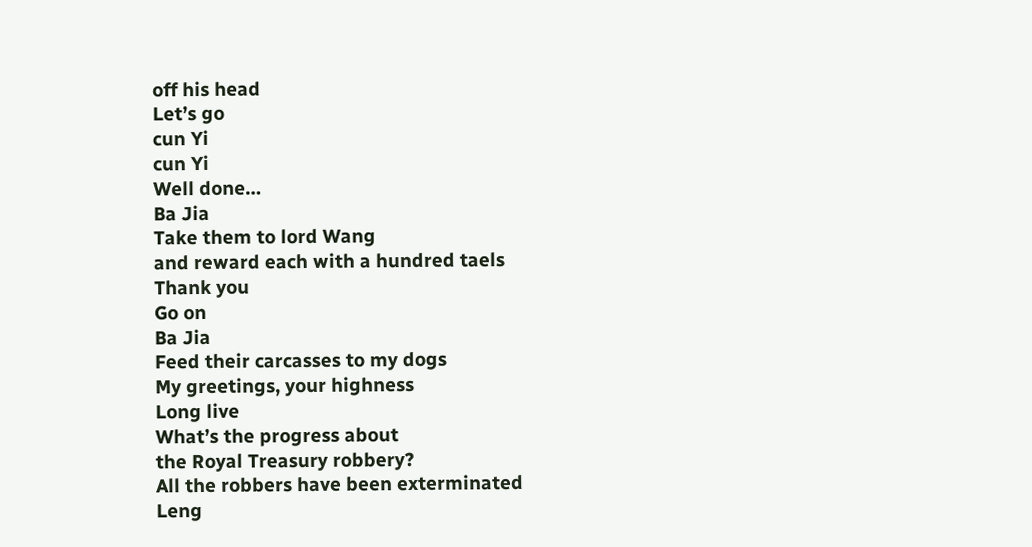off his head
Let’s go
cun Yi
cun Yi
Well done…
Ba Jia
Take them to lord Wang
and reward each with a hundred taels
Thank you
Go on
Ba Jia
Feed their carcasses to my dogs
My greetings, your highness
Long live
What’s the progress about
the Royal Treasury robbery?
All the robbers have been exterminated
Leng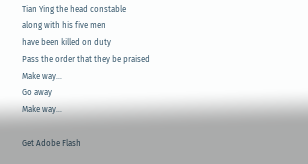Tian Ying the head constable
along with his five men
have been killed on duty
Pass the order that they be praised
Make way…
Go away
Make way…

Get Adobe Flash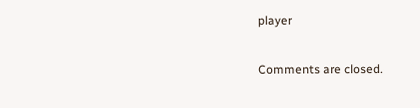player

Comments are closed.